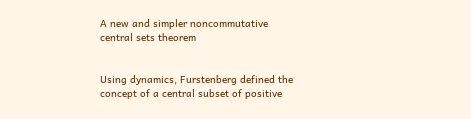A new and simpler noncommutative central sets theorem


Using dynamics, Furstenberg defined the concept of a central subset of positive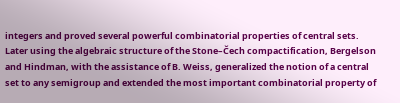integers and proved several powerful combinatorial properties of central sets. Later using the algebraic structure of the Stone–Čech compactification, Bergelson and Hindman, with the assistance of B. Weiss, generalized the notion of a central set to any semigroup and extended the most important combinatorial property of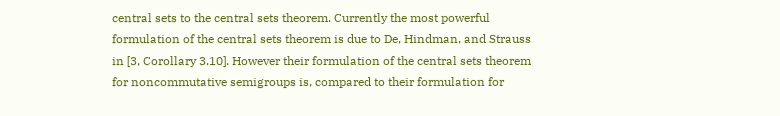central sets to the central sets theorem. Currently the most powerful formulation of the central sets theorem is due to De, Hindman, and Strauss in [3, Corollary 3.10]. However their formulation of the central sets theorem for noncommutative semigroups is, compared to their formulation for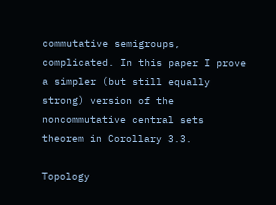commutative semigroups, complicated. In this paper I prove a simpler (but still equally strong) version of the noncommutative central sets theorem in Corollary 3.3.

Topology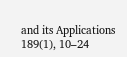and its Applications 189(1), 10–24